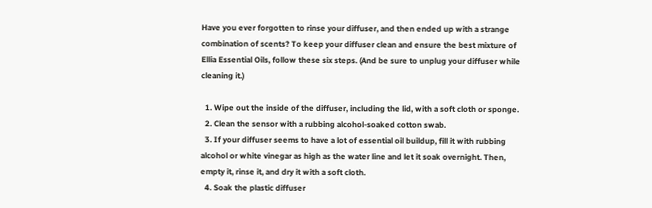Have you ever forgotten to rinse your diffuser, and then ended up with a strange combination of scents? To keep your diffuser clean and ensure the best mixture of Ellia Essential Oils, follow these six steps. (And be sure to unplug your diffuser while cleaning it.)

  1. Wipe out the inside of the diffuser, including the lid, with a soft cloth or sponge.
  2. Clean the sensor with a rubbing alcohol-soaked cotton swab.
  3. If your diffuser seems to have a lot of essential oil buildup, fill it with rubbing alcohol or white vinegar as high as the water line and let it soak overnight. Then, empty it, rinse it, and dry it with a soft cloth.
  4. Soak the plastic diffuser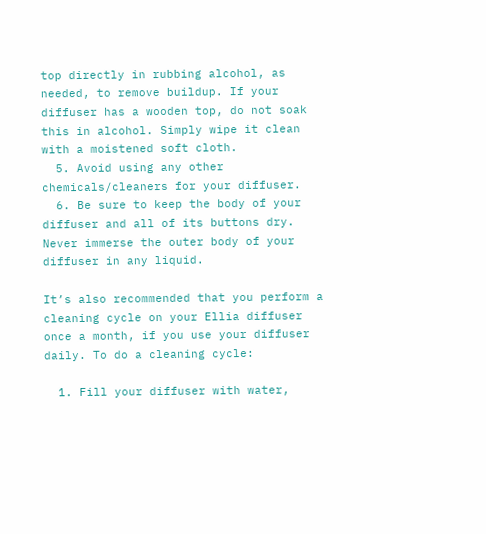top directly in rubbing alcohol, as needed, to remove buildup. If your diffuser has a wooden top, do not soak this in alcohol. Simply wipe it clean with a moistened soft cloth.
  5. Avoid using any other chemicals/cleaners for your diffuser.
  6. Be sure to keep the body of your diffuser and all of its buttons dry. Never immerse the outer body of your diffuser in any liquid.

It’s also recommended that you perform a cleaning cycle on your Ellia diffuser once a month, if you use your diffuser daily. To do a cleaning cycle:

  1. Fill your diffuser with water,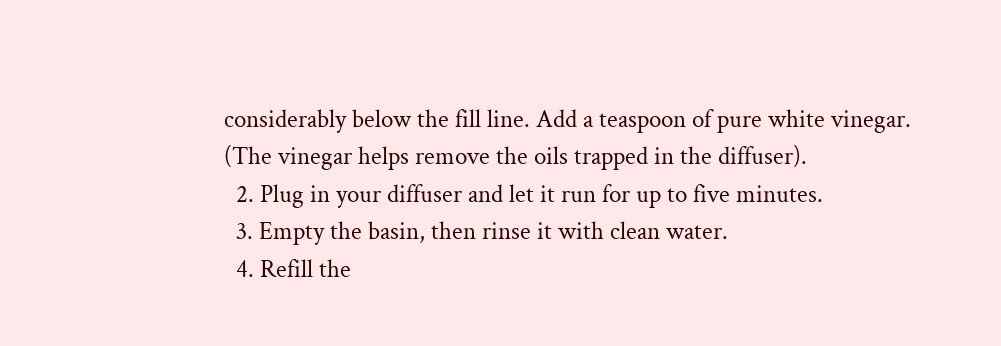considerably below the fill line. Add a teaspoon of pure white vinegar. (The vinegar helps remove the oils trapped in the diffuser).
  2. Plug in your diffuser and let it run for up to five minutes.
  3. Empty the basin, then rinse it with clean water.
  4. Refill the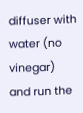diffuser with water (no vinegar) and run the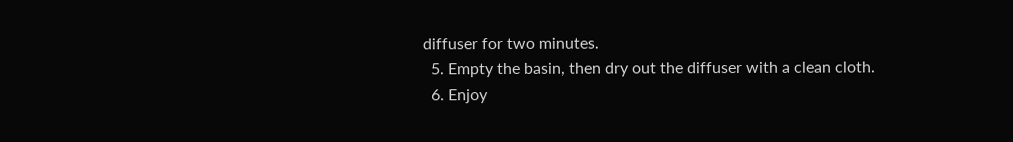diffuser for two minutes.
  5. Empty the basin, then dry out the diffuser with a clean cloth.
  6. Enjoy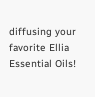diffusing your favorite Ellia Essential Oils!